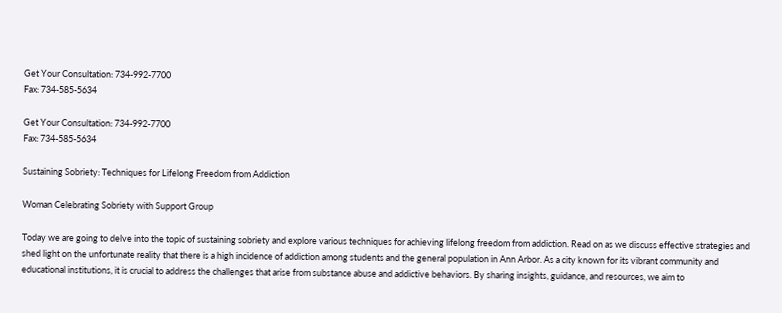Get Your Consultation: 734-992-7700
Fax: 734-585-5634

Get Your Consultation: 734-992-7700
Fax: 734-585-5634

Sustaining Sobriety: Techniques for Lifelong Freedom from Addiction

Woman Celebrating Sobriety with Support Group

Today we are going to delve into the topic of sustaining sobriety and explore various techniques for achieving lifelong freedom from addiction. Read on as we discuss effective strategies and shed light on the unfortunate reality that there is a high incidence of addiction among students and the general population in Ann Arbor. As a city known for its vibrant community and educational institutions, it is crucial to address the challenges that arise from substance abuse and addictive behaviors. By sharing insights, guidance, and resources, we aim to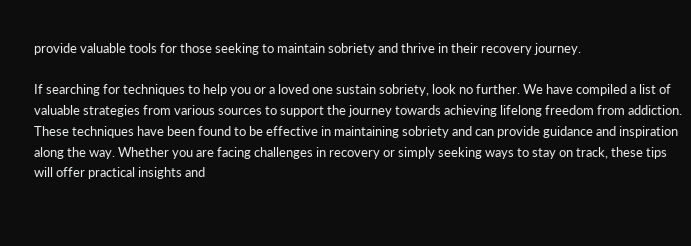provide valuable tools for those seeking to maintain sobriety and thrive in their recovery journey.

If searching for techniques to help you or a loved one sustain sobriety, look no further. We have compiled a list of valuable strategies from various sources to support the journey towards achieving lifelong freedom from addiction. These techniques have been found to be effective in maintaining sobriety and can provide guidance and inspiration along the way. Whether you are facing challenges in recovery or simply seeking ways to stay on track, these tips will offer practical insights and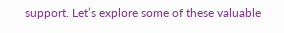support. Let’s explore some of these valuable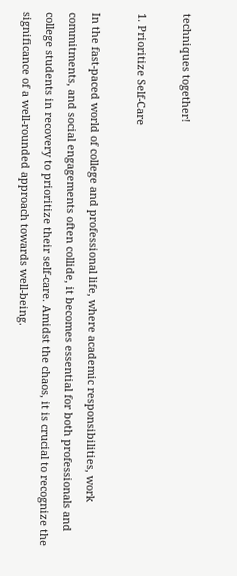techniques together!

1. Prioritize Self-Care

In the fast-paced world of college and professional life, where academic responsibilities, work commitments, and social engagements often collide, it becomes essential for both professionals and college students in recovery to prioritize their self-care. Amidst the chaos, it is crucial to recognize the significance of a well-rounded approach towards well-being.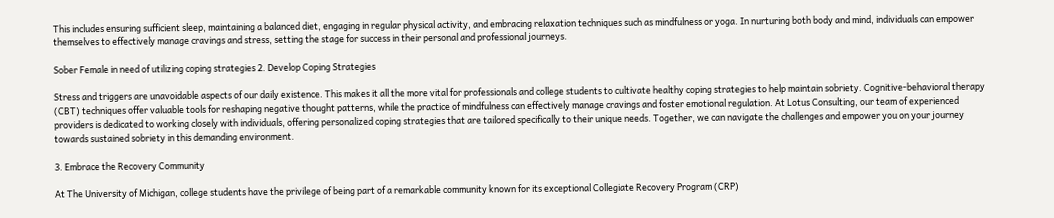This includes ensuring sufficient sleep, maintaining a balanced diet, engaging in regular physical activity, and embracing relaxation techniques such as mindfulness or yoga. In nurturing both body and mind, individuals can empower themselves to effectively manage cravings and stress, setting the stage for success in their personal and professional journeys.

Sober Female in need of utilizing coping strategies 2. Develop Coping Strategies

Stress and triggers are unavoidable aspects of our daily existence. This makes it all the more vital for professionals and college students to cultivate healthy coping strategies to help maintain sobriety. Cognitive-behavioral therapy (CBT) techniques offer valuable tools for reshaping negative thought patterns, while the practice of mindfulness can effectively manage cravings and foster emotional regulation. At Lotus Consulting, our team of experienced providers is dedicated to working closely with individuals, offering personalized coping strategies that are tailored specifically to their unique needs. Together, we can navigate the challenges and empower you on your journey towards sustained sobriety in this demanding environment.

3. Embrace the Recovery Community

At The University of Michigan, college students have the privilege of being part of a remarkable community known for its exceptional Collegiate Recovery Program (CRP)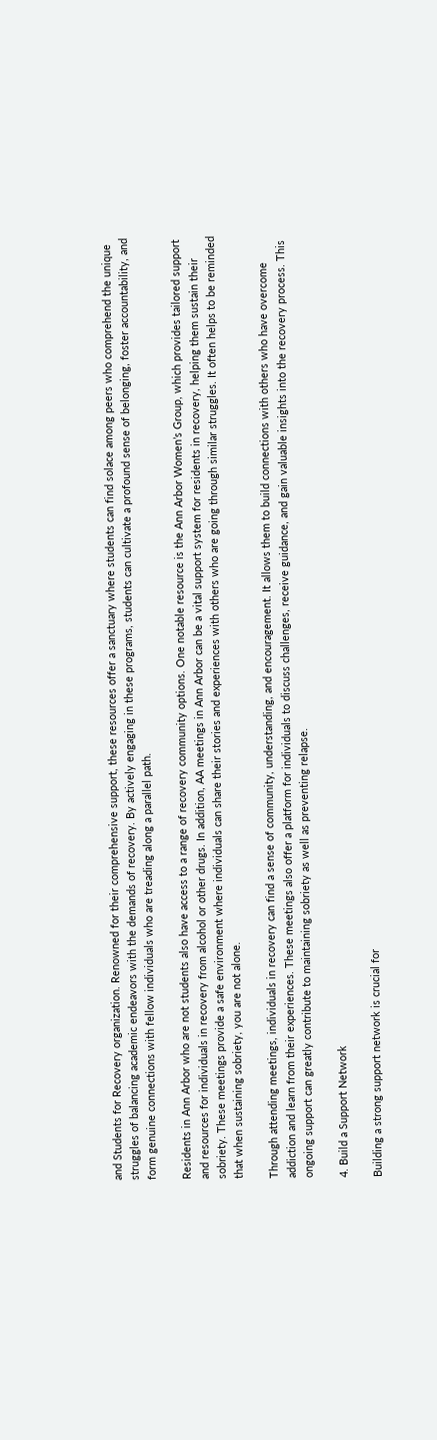and Students for Recovery organization. Renowned for their comprehensive support, these resources offer a sanctuary where students can find solace among peers who comprehend the unique struggles of balancing academic endeavors with the demands of recovery. By actively engaging in these programs, students can cultivate a profound sense of belonging, foster accountability, and form genuine connections with fellow individuals who are treading along a parallel path.

Residents in Ann Arbor who are not students also have access to a range of recovery community options. One notable resource is the Ann Arbor Women’s Group, which provides tailored support and resources for individuals in recovery from alcohol or other drugs. In addition, AA meetings in Ann Arbor can be a vital support system for residents in recovery, helping them sustain their sobriety. These meetings provide a safe environment where individuals can share their stories and experiences with others who are going through similar struggles. It often helps to be reminded that when sustaining sobriety, you are not alone.

Through attending meetings, individuals in recovery can find a sense of community, understanding, and encouragement. It allows them to build connections with others who have overcome addiction and learn from their experiences. These meetings also offer a platform for individuals to discuss challenges, receive guidance, and gain valuable insights into the recovery process. This ongoing support can greatly contribute to maintaining sobriety as well as preventing relapse.

4. Build a Support Network

Building a strong support network is crucial for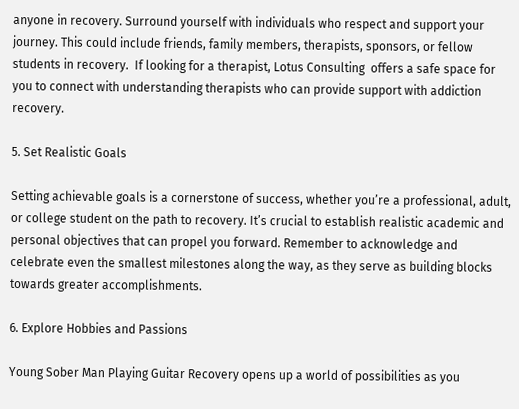anyone in recovery. Surround yourself with individuals who respect and support your journey. This could include friends, family members, therapists, sponsors, or fellow students in recovery.  If looking for a therapist, Lotus Consulting  offers a safe space for you to connect with understanding therapists who can provide support with addiction recovery.

5. Set Realistic Goals

Setting achievable goals is a cornerstone of success, whether you’re a professional, adult, or college student on the path to recovery. It’s crucial to establish realistic academic and personal objectives that can propel you forward. Remember to acknowledge and celebrate even the smallest milestones along the way, as they serve as building blocks towards greater accomplishments.

6. Explore Hobbies and Passions

Young Sober Man Playing Guitar Recovery opens up a world of possibilities as you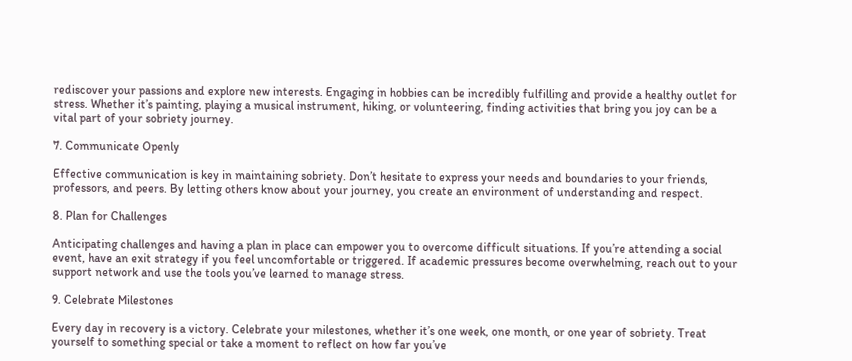rediscover your passions and explore new interests. Engaging in hobbies can be incredibly fulfilling and provide a healthy outlet for stress. Whether it’s painting, playing a musical instrument, hiking, or volunteering, finding activities that bring you joy can be a vital part of your sobriety journey.

7. Communicate Openly

Effective communication is key in maintaining sobriety. Don’t hesitate to express your needs and boundaries to your friends, professors, and peers. By letting others know about your journey, you create an environment of understanding and respect.

8. Plan for Challenges

Anticipating challenges and having a plan in place can empower you to overcome difficult situations. If you’re attending a social event, have an exit strategy if you feel uncomfortable or triggered. If academic pressures become overwhelming, reach out to your support network and use the tools you’ve learned to manage stress.

9. Celebrate Milestones

Every day in recovery is a victory. Celebrate your milestones, whether it’s one week, one month, or one year of sobriety. Treat yourself to something special or take a moment to reflect on how far you’ve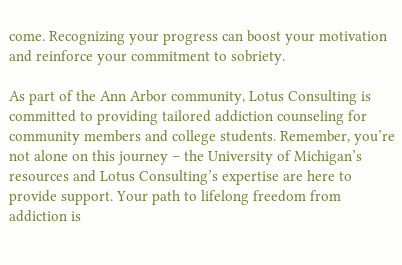come. Recognizing your progress can boost your motivation and reinforce your commitment to sobriety.

As part of the Ann Arbor community, Lotus Consulting is committed to providing tailored addiction counseling for community members and college students. Remember, you’re not alone on this journey – the University of Michigan’s resources and Lotus Consulting’s expertise are here to provide support. Your path to lifelong freedom from addiction is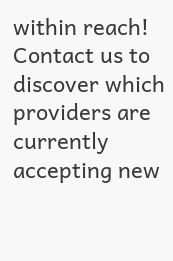within reach! Contact us to discover which providers are currently accepting new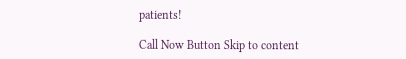patients!

Call Now Button Skip to content